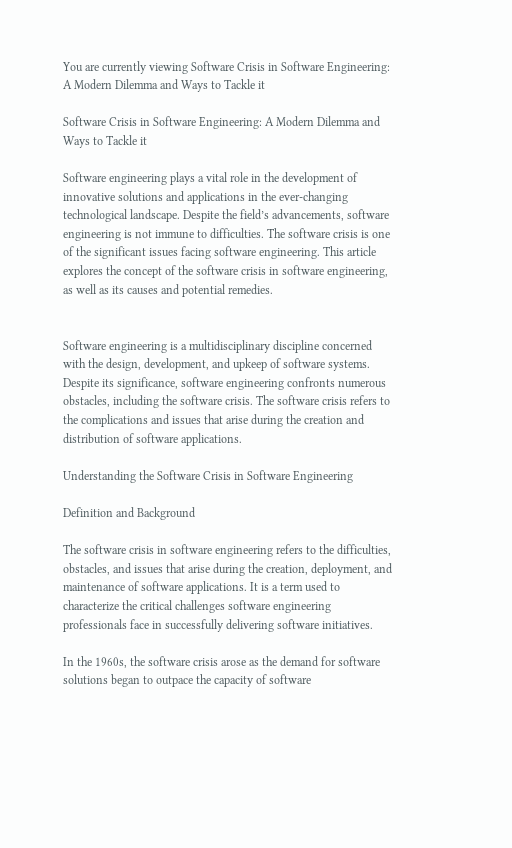You are currently viewing Software Crisis in Software Engineering: A Modern Dilemma and Ways to Tackle it

Software Crisis in Software Engineering: A Modern Dilemma and Ways to Tackle it

Software engineering plays a vital role in the development of innovative solutions and applications in the ever-changing technological landscape. Despite the field’s advancements, software engineering is not immune to difficulties. The software crisis is one of the significant issues facing software engineering. This article explores the concept of the software crisis in software engineering, as well as its causes and potential remedies.


Software engineering is a multidisciplinary discipline concerned with the design, development, and upkeep of software systems. Despite its significance, software engineering confronts numerous obstacles, including the software crisis. The software crisis refers to the complications and issues that arise during the creation and distribution of software applications.

Understanding the Software Crisis in Software Engineering

Definition and Background

The software crisis in software engineering refers to the difficulties, obstacles, and issues that arise during the creation, deployment, and maintenance of software applications. It is a term used to characterize the critical challenges software engineering professionals face in successfully delivering software initiatives.

In the 1960s, the software crisis arose as the demand for software solutions began to outpace the capacity of software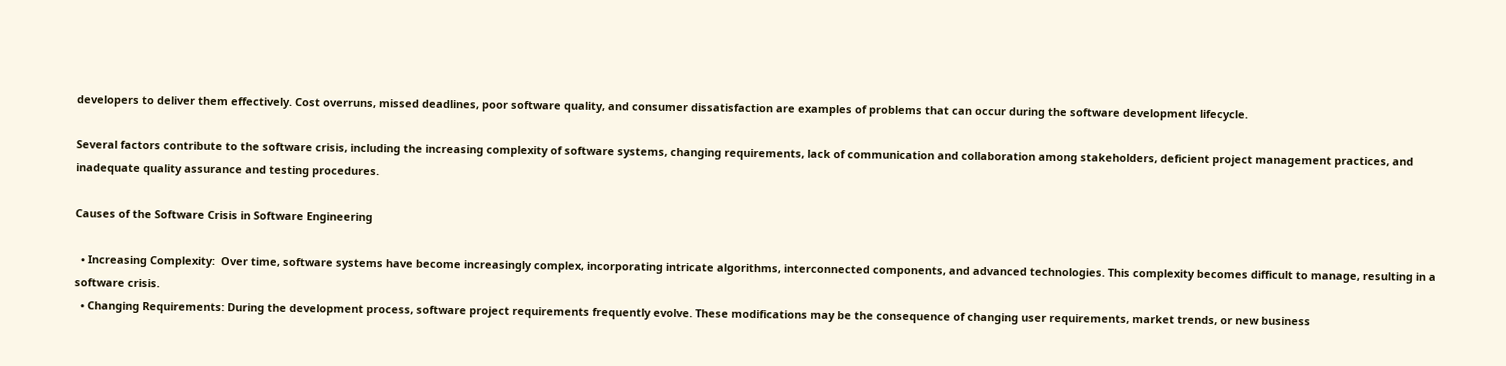developers to deliver them effectively. Cost overruns, missed deadlines, poor software quality, and consumer dissatisfaction are examples of problems that can occur during the software development lifecycle.

Several factors contribute to the software crisis, including the increasing complexity of software systems, changing requirements, lack of communication and collaboration among stakeholders, deficient project management practices, and inadequate quality assurance and testing procedures.

Causes of the Software Crisis in Software Engineering

  • Increasing Complexity:  Over time, software systems have become increasingly complex, incorporating intricate algorithms, interconnected components, and advanced technologies. This complexity becomes difficult to manage, resulting in a software crisis.
  • Changing Requirements: During the development process, software project requirements frequently evolve. These modifications may be the consequence of changing user requirements, market trends, or new business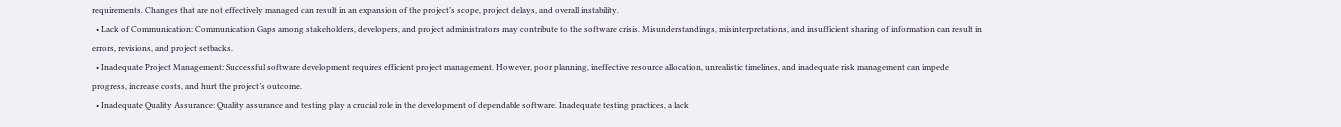requirements. Changes that are not effectively managed can result in an expansion of the project’s scope, project delays, and overall instability.
  • Lack of Communication: Communication Gaps among stakeholders, developers, and project administrators may contribute to the software crisis. Misunderstandings, misinterpretations, and insufficient sharing of information can result in errors, revisions, and project setbacks.
  • Inadequate Project Management: Successful software development requires efficient project management. However, poor planning, ineffective resource allocation, unrealistic timelines, and inadequate risk management can impede progress, increase costs, and hurt the project’s outcome.
  • Inadequate Quality Assurance: Quality assurance and testing play a crucial role in the development of dependable software. Inadequate testing practices, a lack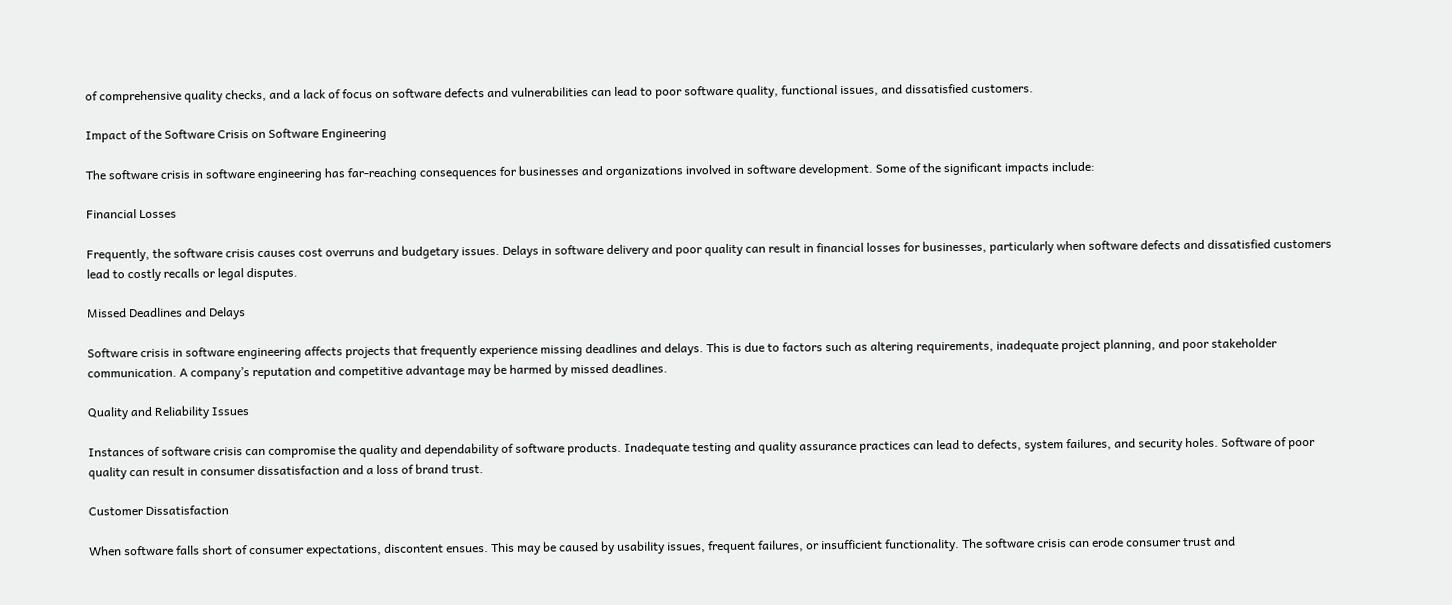of comprehensive quality checks, and a lack of focus on software defects and vulnerabilities can lead to poor software quality, functional issues, and dissatisfied customers.

Impact of the Software Crisis on Software Engineering

The software crisis in software engineering has far-reaching consequences for businesses and organizations involved in software development. Some of the significant impacts include:

Financial Losses

Frequently, the software crisis causes cost overruns and budgetary issues. Delays in software delivery and poor quality can result in financial losses for businesses, particularly when software defects and dissatisfied customers lead to costly recalls or legal disputes.

Missed Deadlines and Delays

Software crisis in software engineering affects projects that frequently experience missing deadlines and delays. This is due to factors such as altering requirements, inadequate project planning, and poor stakeholder communication. A company’s reputation and competitive advantage may be harmed by missed deadlines.

Quality and Reliability Issues

Instances of software crisis can compromise the quality and dependability of software products. Inadequate testing and quality assurance practices can lead to defects, system failures, and security holes. Software of poor quality can result in consumer dissatisfaction and a loss of brand trust.

Customer Dissatisfaction

When software falls short of consumer expectations, discontent ensues. This may be caused by usability issues, frequent failures, or insufficient functionality. The software crisis can erode consumer trust and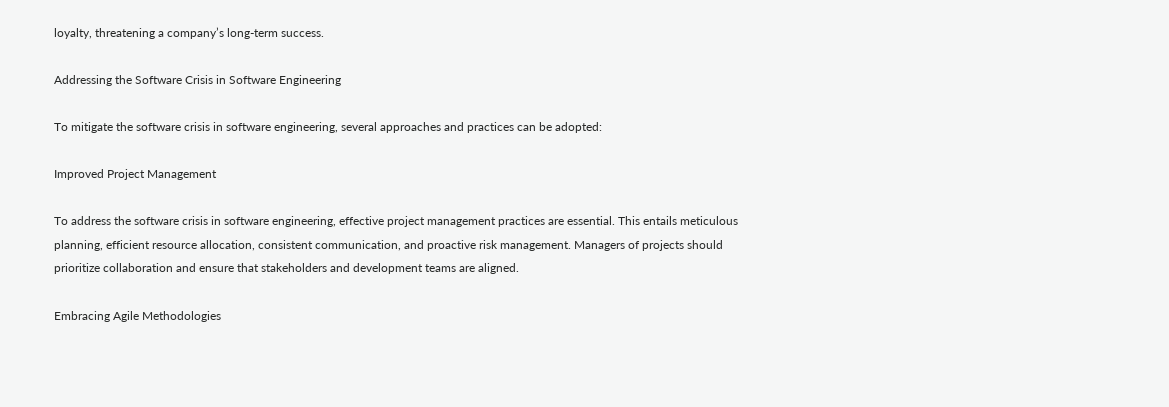loyalty, threatening a company’s long-term success.

Addressing the Software Crisis in Software Engineering

To mitigate the software crisis in software engineering, several approaches and practices can be adopted:

Improved Project Management

To address the software crisis in software engineering, effective project management practices are essential. This entails meticulous planning, efficient resource allocation, consistent communication, and proactive risk management. Managers of projects should prioritize collaboration and ensure that stakeholders and development teams are aligned.

Embracing Agile Methodologies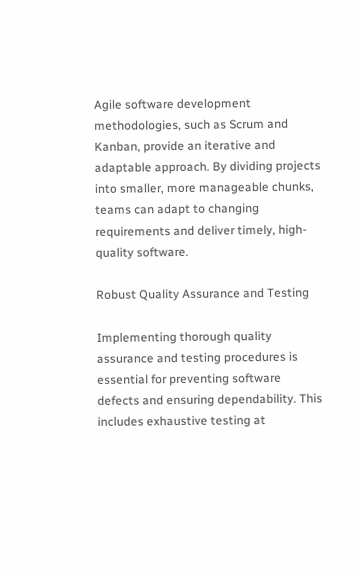Agile software development methodologies, such as Scrum and Kanban, provide an iterative and adaptable approach. By dividing projects into smaller, more manageable chunks, teams can adapt to changing requirements and deliver timely, high-quality software.

Robust Quality Assurance and Testing

Implementing thorough quality assurance and testing procedures is essential for preventing software defects and ensuring dependability. This includes exhaustive testing at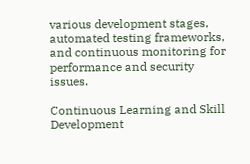various development stages, automated testing frameworks, and continuous monitoring for performance and security issues.

Continuous Learning and Skill Development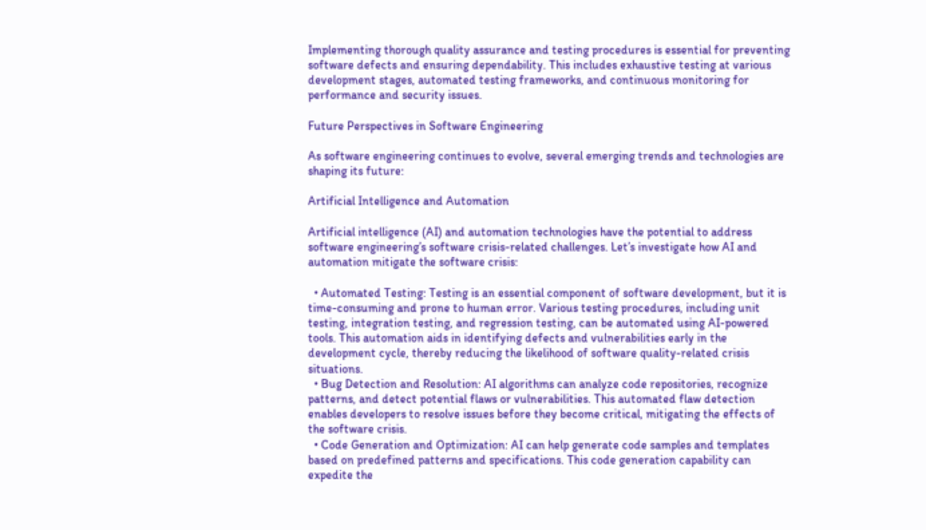Implementing thorough quality assurance and testing procedures is essential for preventing software defects and ensuring dependability. This includes exhaustive testing at various development stages, automated testing frameworks, and continuous monitoring for performance and security issues.

Future Perspectives in Software Engineering

As software engineering continues to evolve, several emerging trends and technologies are shaping its future:

Artificial Intelligence and Automation

Artificial intelligence (AI) and automation technologies have the potential to address software engineering’s software crisis-related challenges. Let’s investigate how AI and automation mitigate the software crisis:

  • Automated Testing: Testing is an essential component of software development, but it is time-consuming and prone to human error. Various testing procedures, including unit testing, integration testing, and regression testing, can be automated using AI-powered tools. This automation aids in identifying defects and vulnerabilities early in the development cycle, thereby reducing the likelihood of software quality-related crisis situations.
  • Bug Detection and Resolution: AI algorithms can analyze code repositories, recognize patterns, and detect potential flaws or vulnerabilities. This automated flaw detection enables developers to resolve issues before they become critical, mitigating the effects of the software crisis.
  • Code Generation and Optimization: AI can help generate code samples and templates based on predefined patterns and specifications. This code generation capability can expedite the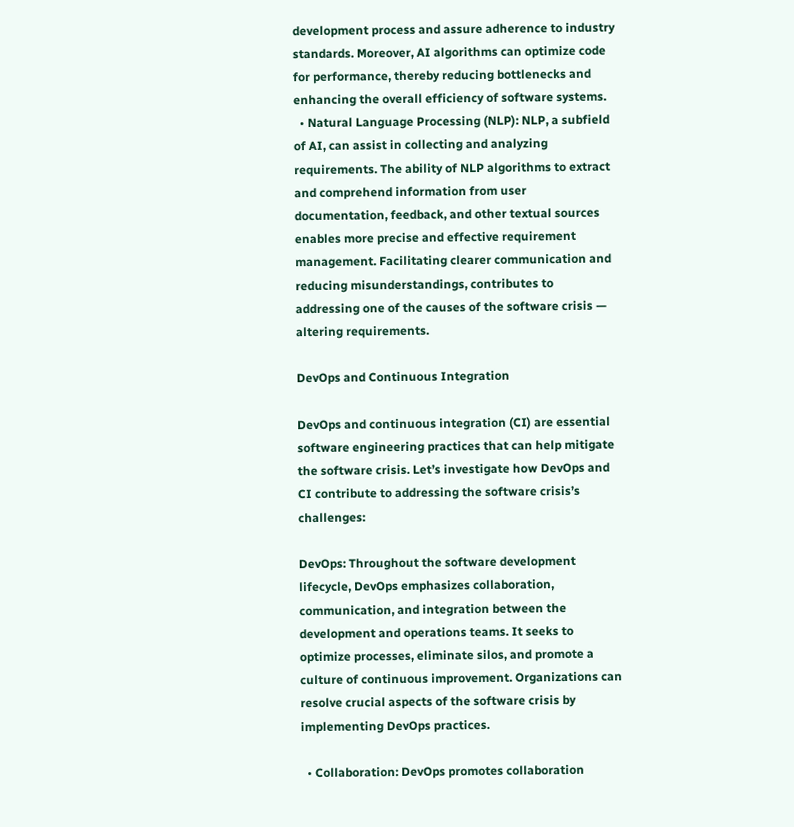development process and assure adherence to industry standards. Moreover, AI algorithms can optimize code for performance, thereby reducing bottlenecks and enhancing the overall efficiency of software systems.
  • Natural Language Processing (NLP): NLP, a subfield of AI, can assist in collecting and analyzing requirements. The ability of NLP algorithms to extract and comprehend information from user documentation, feedback, and other textual sources enables more precise and effective requirement management. Facilitating clearer communication and reducing misunderstandings, contributes to addressing one of the causes of the software crisis — altering requirements.

DevOps and Continuous Integration

DevOps and continuous integration (CI) are essential software engineering practices that can help mitigate the software crisis. Let’s investigate how DevOps and CI contribute to addressing the software crisis’s challenges:

DevOps: Throughout the software development lifecycle, DevOps emphasizes collaboration, communication, and integration between the development and operations teams. It seeks to optimize processes, eliminate silos, and promote a culture of continuous improvement. Organizations can resolve crucial aspects of the software crisis by implementing DevOps practices.

  • Collaboration: DevOps promotes collaboration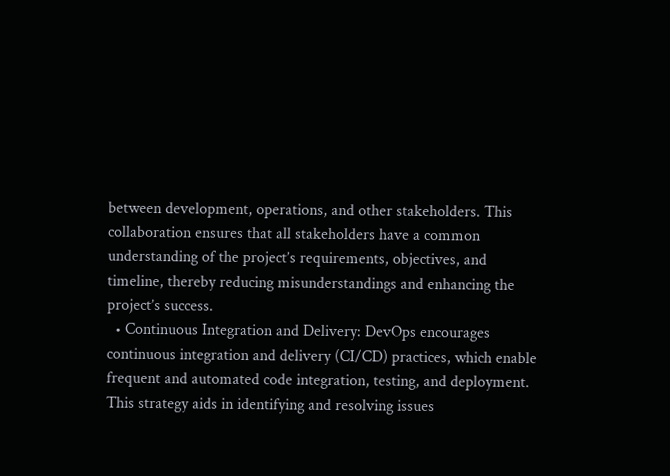between development, operations, and other stakeholders. This collaboration ensures that all stakeholders have a common understanding of the project’s requirements, objectives, and timeline, thereby reducing misunderstandings and enhancing the project’s success.
  • Continuous Integration and Delivery: DevOps encourages continuous integration and delivery (CI/CD) practices, which enable frequent and automated code integration, testing, and deployment. This strategy aids in identifying and resolving issues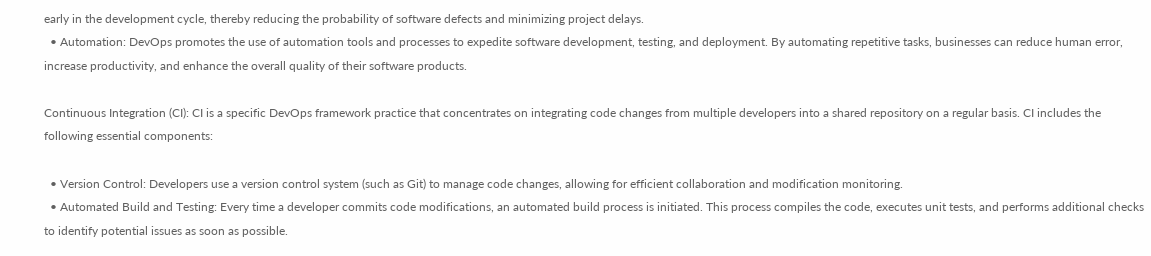early in the development cycle, thereby reducing the probability of software defects and minimizing project delays.
  • Automation: DevOps promotes the use of automation tools and processes to expedite software development, testing, and deployment. By automating repetitive tasks, businesses can reduce human error, increase productivity, and enhance the overall quality of their software products.

Continuous Integration (CI): CI is a specific DevOps framework practice that concentrates on integrating code changes from multiple developers into a shared repository on a regular basis. CI includes the following essential components:

  • Version Control: Developers use a version control system (such as Git) to manage code changes, allowing for efficient collaboration and modification monitoring.
  • Automated Build and Testing: Every time a developer commits code modifications, an automated build process is initiated. This process compiles the code, executes unit tests, and performs additional checks to identify potential issues as soon as possible.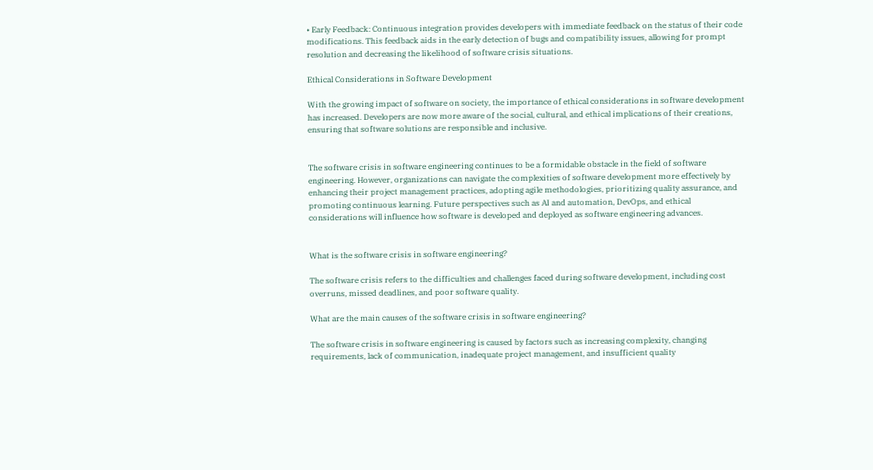• Early Feedback: Continuous integration provides developers with immediate feedback on the status of their code modifications. This feedback aids in the early detection of bugs and compatibility issues, allowing for prompt resolution and decreasing the likelihood of software crisis situations.

Ethical Considerations in Software Development

With the growing impact of software on society, the importance of ethical considerations in software development has increased. Developers are now more aware of the social, cultural, and ethical implications of their creations, ensuring that software solutions are responsible and inclusive.


The software crisis in software engineering continues to be a formidable obstacle in the field of software engineering. However, organizations can navigate the complexities of software development more effectively by enhancing their project management practices, adopting agile methodologies, prioritizing quality assurance, and promoting continuous learning. Future perspectives such as AI and automation, DevOps, and ethical considerations will influence how software is developed and deployed as software engineering advances.


What is the software crisis in software engineering?

The software crisis refers to the difficulties and challenges faced during software development, including cost overruns, missed deadlines, and poor software quality.

What are the main causes of the software crisis in software engineering?

The software crisis in software engineering is caused by factors such as increasing complexity, changing requirements, lack of communication, inadequate project management, and insufficient quality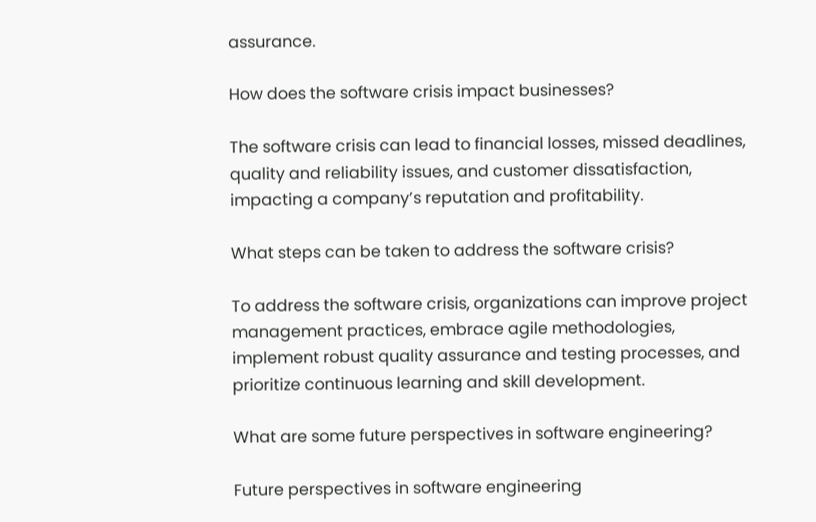assurance.

How does the software crisis impact businesses?

The software crisis can lead to financial losses, missed deadlines, quality and reliability issues, and customer dissatisfaction, impacting a company’s reputation and profitability.

What steps can be taken to address the software crisis?

To address the software crisis, organizations can improve project management practices, embrace agile methodologies, implement robust quality assurance and testing processes, and prioritize continuous learning and skill development.

What are some future perspectives in software engineering?

Future perspectives in software engineering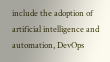include the adoption of artificial intelligence and automation, DevOps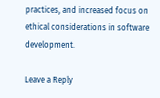practices, and increased focus on ethical considerations in software development.

Leave a Reply